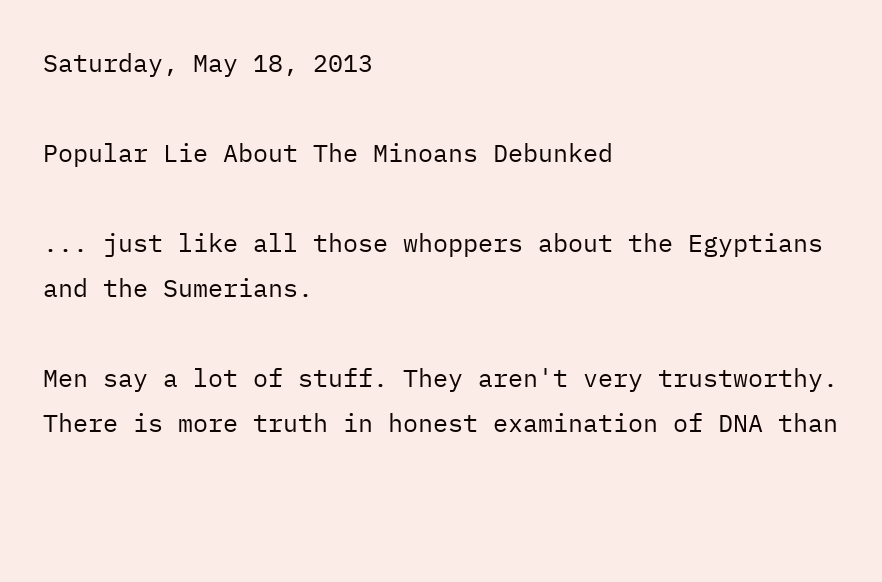Saturday, May 18, 2013

Popular Lie About The Minoans Debunked

... just like all those whoppers about the Egyptians and the Sumerians.

Men say a lot of stuff. They aren't very trustworthy. There is more truth in honest examination of DNA than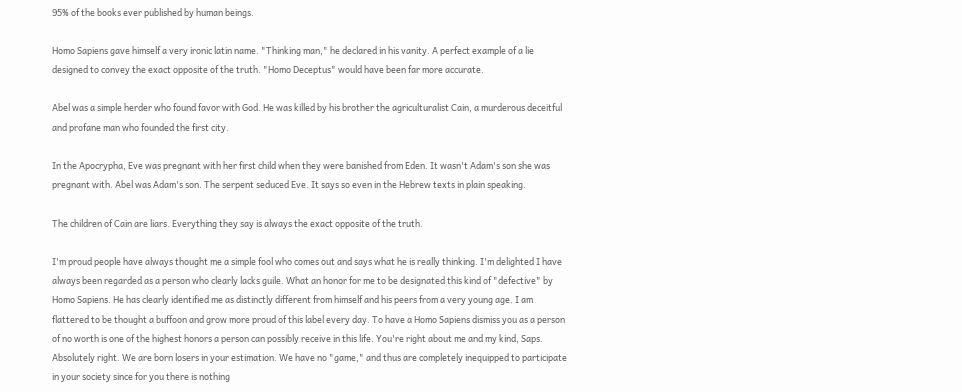95% of the books ever published by human beings.

Homo Sapiens gave himself a very ironic latin name. "Thinking man," he declared in his vanity. A perfect example of a lie designed to convey the exact opposite of the truth. "Homo Deceptus" would have been far more accurate.

Abel was a simple herder who found favor with God. He was killed by his brother the agriculturalist Cain, a murderous deceitful and profane man who founded the first city.

In the Apocrypha, Eve was pregnant with her first child when they were banished from Eden. It wasn't Adam's son she was pregnant with. Abel was Adam's son. The serpent seduced Eve. It says so even in the Hebrew texts in plain speaking.

The children of Cain are liars. Everything they say is always the exact opposite of the truth.

I'm proud people have always thought me a simple fool who comes out and says what he is really thinking. I'm delighted I have always been regarded as a person who clearly lacks guile. What an honor for me to be designated this kind of "defective" by Homo Sapiens. He has clearly identified me as distinctly different from himself and his peers from a very young age. I am flattered to be thought a buffoon and grow more proud of this label every day. To have a Homo Sapiens dismiss you as a person of no worth is one of the highest honors a person can possibly receive in this life. You're right about me and my kind, Saps. Absolutely right. We are born losers in your estimation. We have no "game," and thus are completely inequipped to participate in your society since for you there is nothing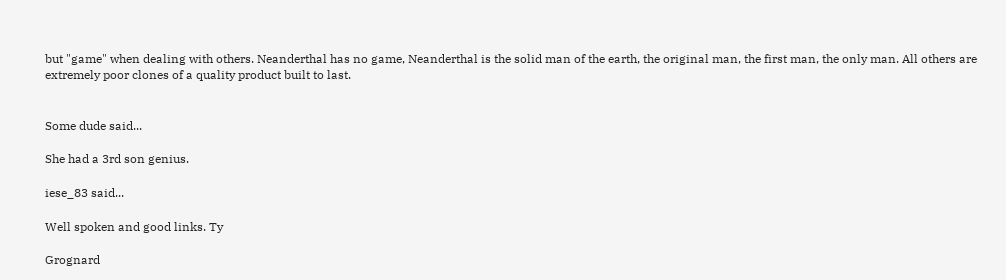but "game" when dealing with others. Neanderthal has no game, Neanderthal is the solid man of the earth, the original man, the first man, the only man. All others are extremely poor clones of a quality product built to last.


Some dude said...

She had a 3rd son genius.

iese_83 said...

Well spoken and good links. Ty

Grognard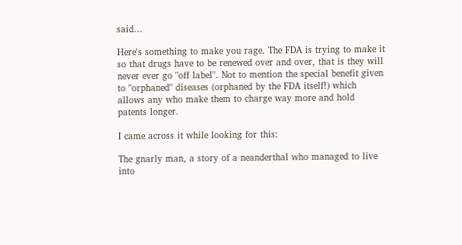said...

Here's something to make you rage. The FDA is trying to make it so that drugs have to be renewed over and over, that is they will never ever go "off label". Not to mention the special benefit given to "orphaned" diseases (orphaned by the FDA itself!) which allows any who make them to charge way more and hold patents longer.

I came across it while looking for this:

The gnarly man, a story of a neanderthal who managed to live into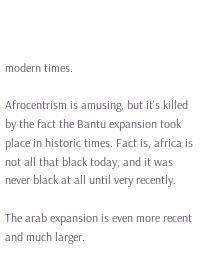modern times.

Afrocentrism is amusing, but it's killed by the fact the Bantu expansion took place in historic times. Fact is, africa is not all that black today, and it was never black at all until very recently.

The arab expansion is even more recent and much larger.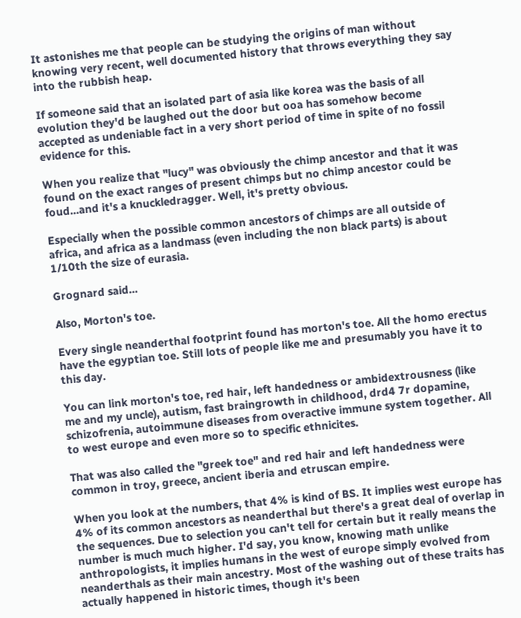It astonishes me that people can be studying the origins of man without knowing very recent, well documented history that throws everything they say into the rubbish heap.

If someone said that an isolated part of asia like korea was the basis of all evolution they'd be laughed out the door but ooa has somehow become accepted as undeniable fact in a very short period of time in spite of no fossil evidence for this.

When you realize that "lucy" was obviously the chimp ancestor and that it was found on the exact ranges of present chimps but no chimp ancestor could be foud...and it's a knuckledragger. Well, it's pretty obvious.

Especially when the possible common ancestors of chimps are all outside of africa, and africa as a landmass (even including the non black parts) is about 1/10th the size of eurasia.

Grognard said...

Also, Morton's toe.

Every single neanderthal footprint found has morton's toe. All the homo erectus have the egyptian toe. Still lots of people like me and presumably you have it to this day.

You can link morton's toe, red hair, left handedness or ambidextrousness (like me and my uncle), autism, fast braingrowth in childhood, drd4 7r dopamine, schizofrenia, autoimmune diseases from overactive immune system together. All to west europe and even more so to specific ethnicites.

That was also called the "greek toe" and red hair and left handedness were common in troy, greece, ancient iberia and etruscan empire.

When you look at the numbers, that 4% is kind of BS. It implies west europe has 4% of its common ancestors as neanderthal but there's a great deal of overlap in the sequences. Due to selection you can't tell for certain but it really means the number is much much higher. I'd say, you know, knowing math unlike anthropologists, it implies humans in the west of europe simply evolved from neanderthals as their main ancestry. Most of the washing out of these traits has actually happened in historic times, though it's been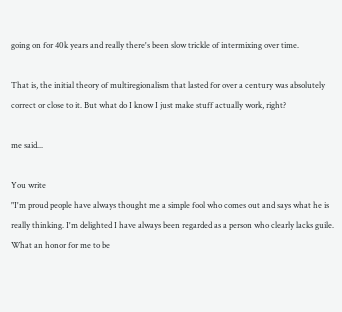going on for 40k years and really there's been slow trickle of intermixing over time.

That is, the initial theory of multiregionalism that lasted for over a century was absolutely correct or close to it. But what do I know I just make stuff actually work, right?

me said...

You write
"I'm proud people have always thought me a simple fool who comes out and says what he is really thinking. I'm delighted I have always been regarded as a person who clearly lacks guile. What an honor for me to be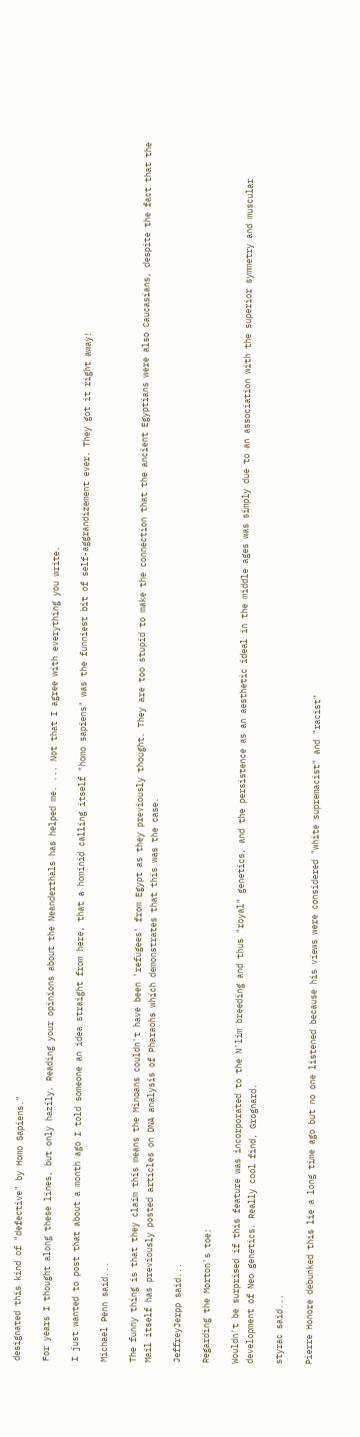designated this kind of "defective" by Homo Sapiens."

For years I thought along these lines, but only hazily. Reading your opinions about the Neanderthals has helped me. ... Not that I agree with everything you write.

I just wanted to post that about a month ago I told someone an idea straight from here, that a hominid calling itself "homo sapiens" was the funniest bit of self-aggrandizement ever. They got it right away!

Michael Penn said...

The funny thing is that they claim this means the Minoans couldn't have been 'refugees' from Egypt as they previously thought. They are too stupid to make the connection that the ancient Egyptians were also Caucasians, despite the fact that the Mail itself has previously posted articles on DNA analysis of Pharaohs which demonstrates that this was the case.

JeffreyJerpp said...

Regarding the Morton's toe:

Wouldn't be surprised if this feature was incorporated to the N'lim breeding and thus "royal" genetics, and the persistence as an aesthetic ideal in the middle ages was simply due to an association with the superior symmetry and muscular development of Neo genetics. Really cool find, Grognard.

styrac said...

Pierre Honore debunked this lie a long time ago but no one listened because his views were considered "white supremacist" and "racist"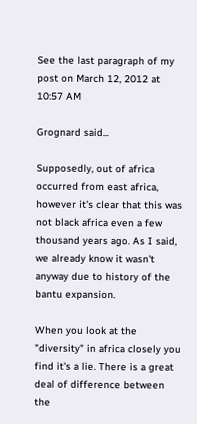See the last paragraph of my post on March 12, 2012 at 10:57 AM

Grognard said...

Supposedly, out of africa occurred from east africa, however it's clear that this was not black africa even a few thousand years ago. As I said, we already know it wasn't anyway due to history of the bantu expansion.

When you look at the "diversity" in africa closely you find it's a lie. There is a great deal of difference between the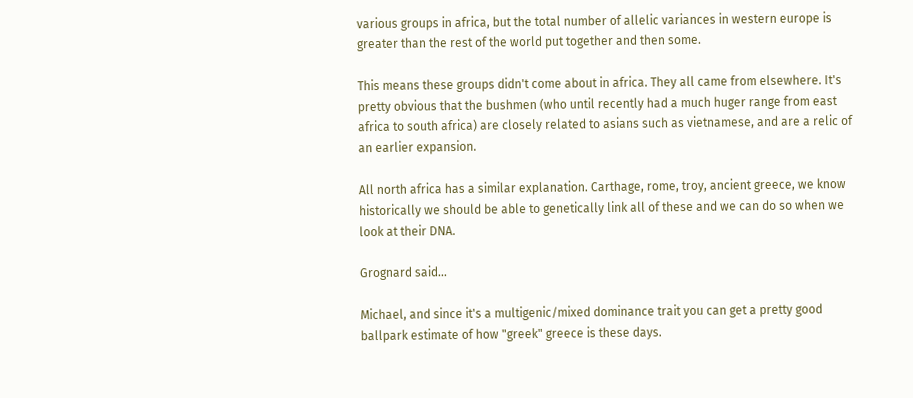various groups in africa, but the total number of allelic variances in western europe is greater than the rest of the world put together and then some.

This means these groups didn't come about in africa. They all came from elsewhere. It's pretty obvious that the bushmen (who until recently had a much huger range from east africa to south africa) are closely related to asians such as vietnamese, and are a relic of an earlier expansion.

All north africa has a similar explanation. Carthage, rome, troy, ancient greece, we know historically we should be able to genetically link all of these and we can do so when we look at their DNA.

Grognard said...

Michael, and since it's a multigenic/mixed dominance trait you can get a pretty good ballpark estimate of how "greek" greece is these days.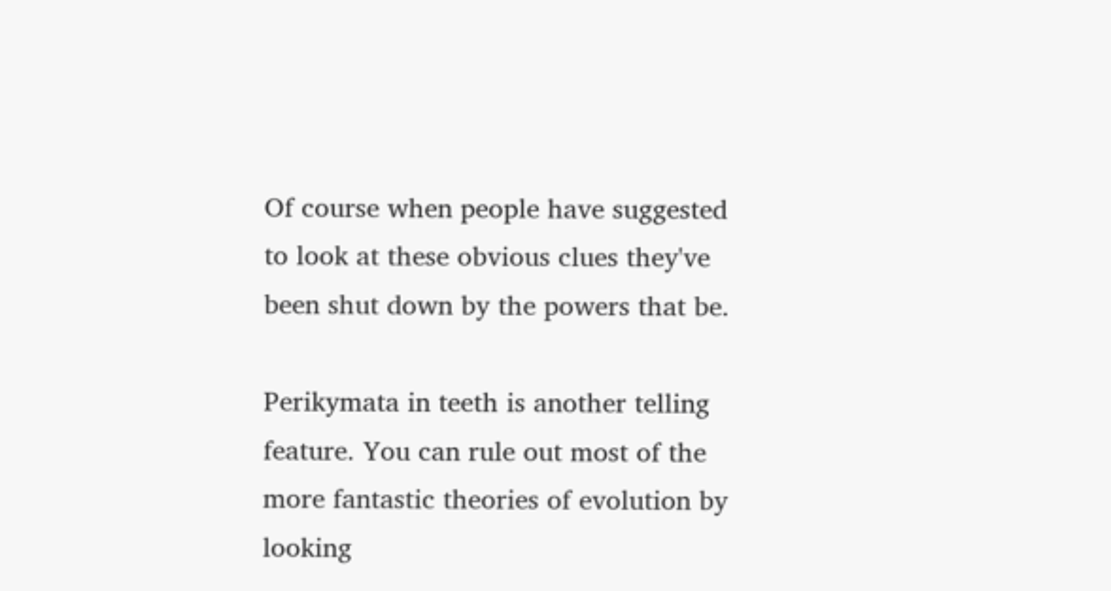Of course when people have suggested to look at these obvious clues they've been shut down by the powers that be.

Perikymata in teeth is another telling feature. You can rule out most of the more fantastic theories of evolution by looking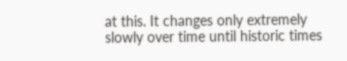at this. It changes only extremely slowly over time until historic times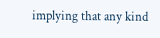implying that any kind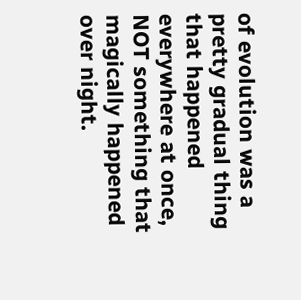of evolution was a pretty gradual thing that happened everywhere at once, NOT something that magically happened over night.